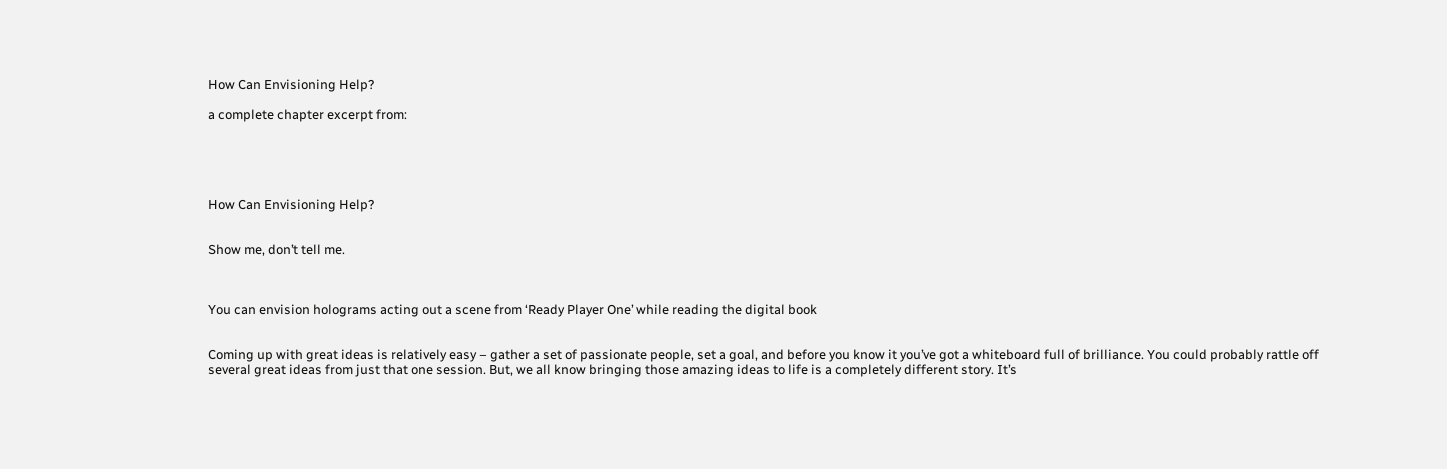How Can Envisioning Help?

a complete chapter excerpt from:





How Can Envisioning Help?


Show me, don’t tell me.



You can envision holograms acting out a scene from ‘Ready Player One’ while reading the digital book


Coming up with great ideas is relatively easy – gather a set of passionate people, set a goal, and before you know it you’ve got a whiteboard full of brilliance. You could probably rattle off several great ideas from just that one session. But, we all know bringing those amazing ideas to life is a completely different story. It’s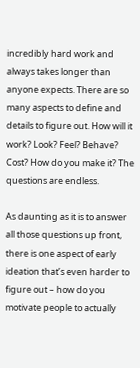incredibly hard work and always takes longer than anyone expects. There are so many aspects to define and details to figure out. How will it work? Look? Feel? Behave? Cost? How do you make it? The questions are endless.

As daunting as it is to answer all those questions up front, there is one aspect of early ideation that’s even harder to figure out – how do you motivate people to actually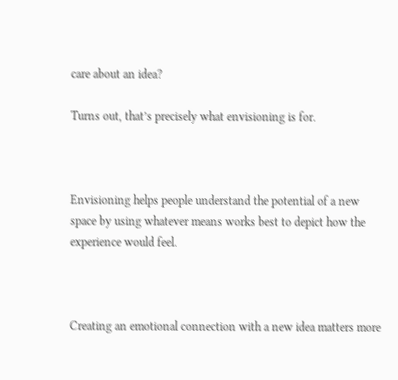care about an idea?

Turns out, that’s precisely what envisioning is for.



Envisioning helps people understand the potential of a new space by using whatever means works best to depict how the experience would feel.



Creating an emotional connection with a new idea matters more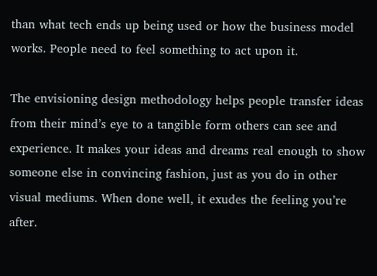than what tech ends up being used or how the business model works. People need to feel something to act upon it.

The envisioning design methodology helps people transfer ideas from their mind’s eye to a tangible form others can see and experience. It makes your ideas and dreams real enough to show someone else in convincing fashion, just as you do in other visual mediums. When done well, it exudes the feeling you’re after.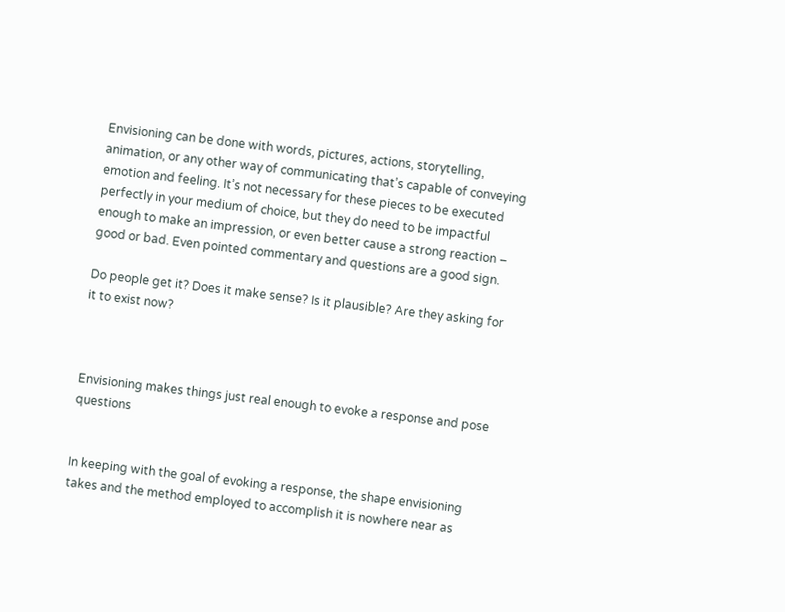Envisioning can be done with words, pictures, actions, storytelling, animation, or any other way of communicating that’s capable of conveying emotion and feeling. It’s not necessary for these pieces to be executed perfectly in your medium of choice, but they do need to be impactful enough to make an impression, or even better cause a strong reaction – good or bad. Even pointed commentary and questions are a good sign.

Do people get it? Does it make sense? Is it plausible? Are they asking for it to exist now?



Envisioning makes things just real enough to evoke a response and pose questions


In keeping with the goal of evoking a response, the shape envisioning takes and the method employed to accomplish it is nowhere near as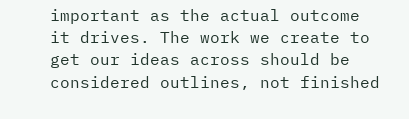important as the actual outcome it drives. The work we create to get our ideas across should be considered outlines, not finished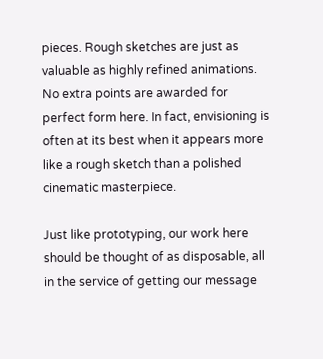pieces. Rough sketches are just as valuable as highly refined animations. No extra points are awarded for perfect form here. In fact, envisioning is often at its best when it appears more like a rough sketch than a polished cinematic masterpiece.

Just like prototyping, our work here should be thought of as disposable, all in the service of getting our message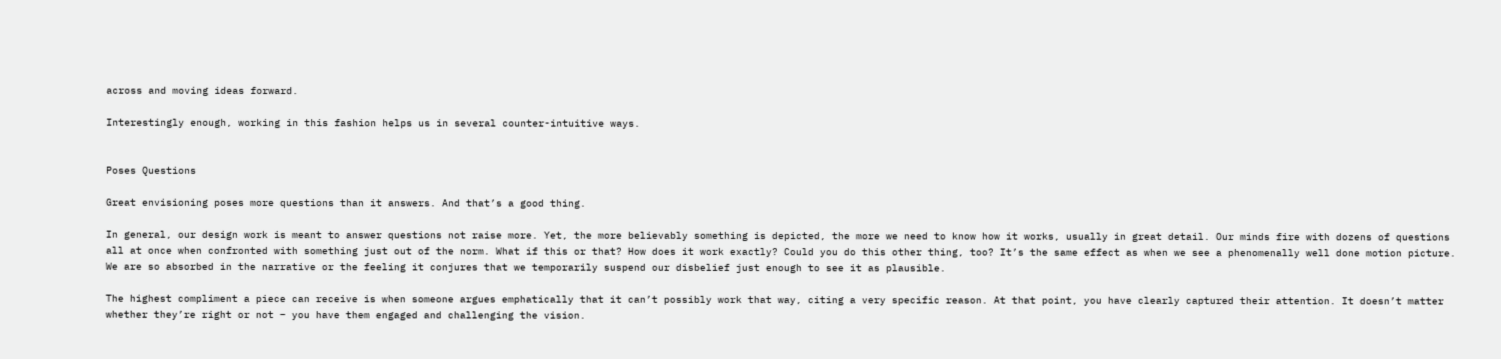across and moving ideas forward.

Interestingly enough, working in this fashion helps us in several counter-intuitive ways.


Poses Questions

Great envisioning poses more questions than it answers. And that’s a good thing.

In general, our design work is meant to answer questions not raise more. Yet, the more believably something is depicted, the more we need to know how it works, usually in great detail. Our minds fire with dozens of questions all at once when confronted with something just out of the norm. What if this or that? How does it work exactly? Could you do this other thing, too? It’s the same effect as when we see a phenomenally well done motion picture. We are so absorbed in the narrative or the feeling it conjures that we temporarily suspend our disbelief just enough to see it as plausible.

The highest compliment a piece can receive is when someone argues emphatically that it can’t possibly work that way, citing a very specific reason. At that point, you have clearly captured their attention. It doesn’t matter whether they’re right or not – you have them engaged and challenging the vision.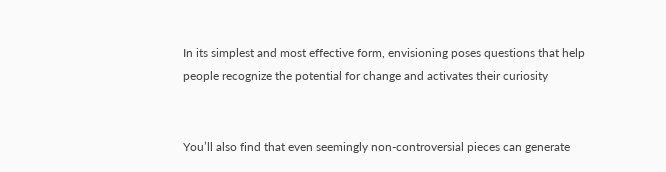In its simplest and most effective form, envisioning poses questions that help people recognize the potential for change and activates their curiosity


You’ll also find that even seemingly non-controversial pieces can generate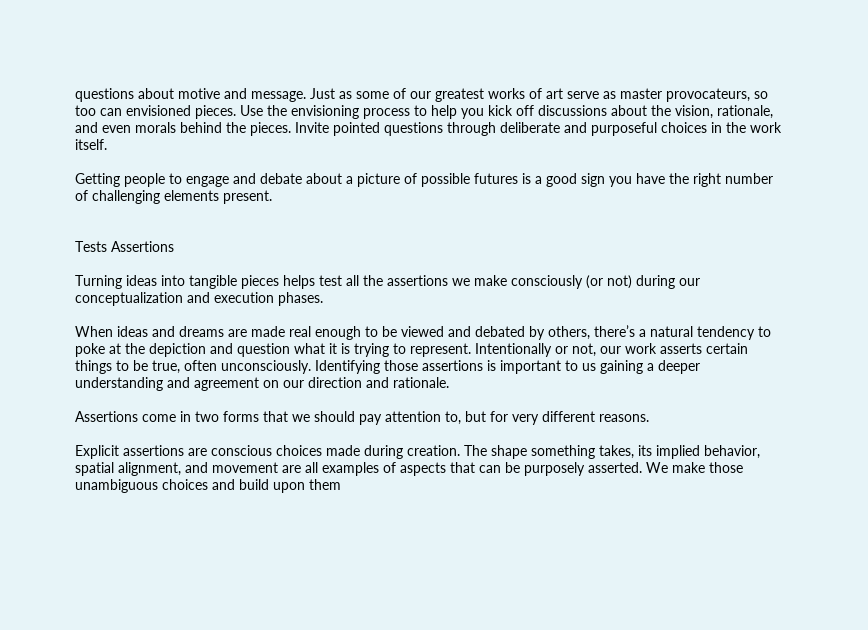questions about motive and message. Just as some of our greatest works of art serve as master provocateurs, so too can envisioned pieces. Use the envisioning process to help you kick off discussions about the vision, rationale, and even morals behind the pieces. Invite pointed questions through deliberate and purposeful choices in the work itself.

Getting people to engage and debate about a picture of possible futures is a good sign you have the right number of challenging elements present.


Tests Assertions

Turning ideas into tangible pieces helps test all the assertions we make consciously (or not) during our conceptualization and execution phases.

When ideas and dreams are made real enough to be viewed and debated by others, there’s a natural tendency to poke at the depiction and question what it is trying to represent. Intentionally or not, our work asserts certain things to be true, often unconsciously. Identifying those assertions is important to us gaining a deeper understanding and agreement on our direction and rationale.

Assertions come in two forms that we should pay attention to, but for very different reasons.

Explicit assertions are conscious choices made during creation. The shape something takes, its implied behavior, spatial alignment, and movement are all examples of aspects that can be purposely asserted. We make those unambiguous choices and build upon them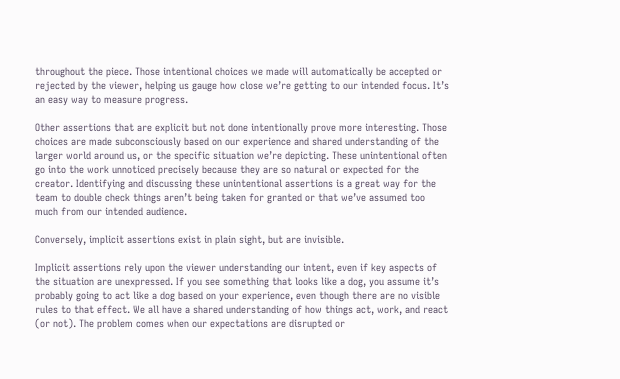throughout the piece. Those intentional choices we made will automatically be accepted or rejected by the viewer, helping us gauge how close we’re getting to our intended focus. It’s an easy way to measure progress.

Other assertions that are explicit but not done intentionally prove more interesting. Those choices are made subconsciously based on our experience and shared understanding of the larger world around us, or the specific situation we’re depicting. These unintentional often go into the work unnoticed precisely because they are so natural or expected for the creator. Identifying and discussing these unintentional assertions is a great way for the team to double check things aren’t being taken for granted or that we’ve assumed too much from our intended audience.

Conversely, implicit assertions exist in plain sight, but are invisible.

Implicit assertions rely upon the viewer understanding our intent, even if key aspects of the situation are unexpressed. If you see something that looks like a dog, you assume it’s probably going to act like a dog based on your experience, even though there are no visible rules to that effect. We all have a shared understanding of how things act, work, and react (or not). The problem comes when our expectations are disrupted or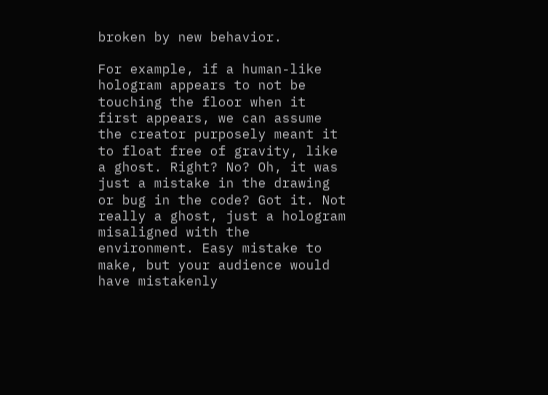broken by new behavior.

For example, if a human-like hologram appears to not be touching the floor when it first appears, we can assume the creator purposely meant it to float free of gravity, like a ghost. Right? No? Oh, it was just a mistake in the drawing or bug in the code? Got it. Not really a ghost, just a hologram misaligned with the environment. Easy mistake to make, but your audience would have mistakenly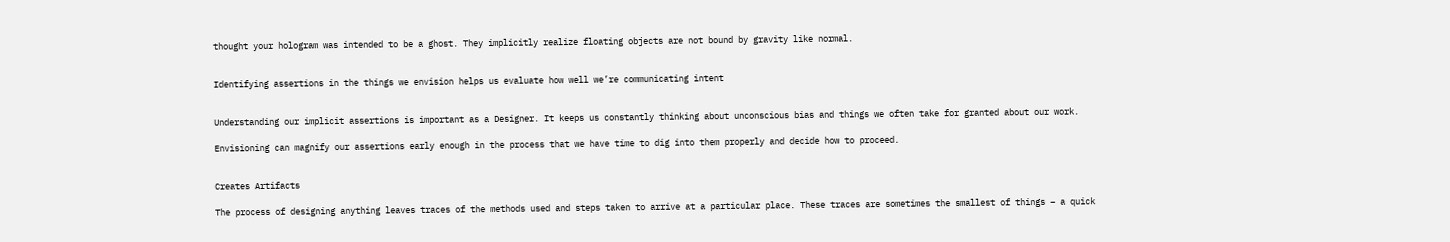thought your hologram was intended to be a ghost. They implicitly realize floating objects are not bound by gravity like normal.


Identifying assertions in the things we envision helps us evaluate how well we’re communicating intent


Understanding our implicit assertions is important as a Designer. It keeps us constantly thinking about unconscious bias and things we often take for granted about our work.

Envisioning can magnify our assertions early enough in the process that we have time to dig into them properly and decide how to proceed.


Creates Artifacts

The process of designing anything leaves traces of the methods used and steps taken to arrive at a particular place. These traces are sometimes the smallest of things – a quick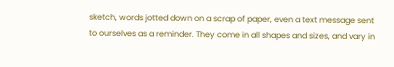sketch, words jotted down on a scrap of paper, even a text message sent to ourselves as a reminder. They come in all shapes and sizes, and vary in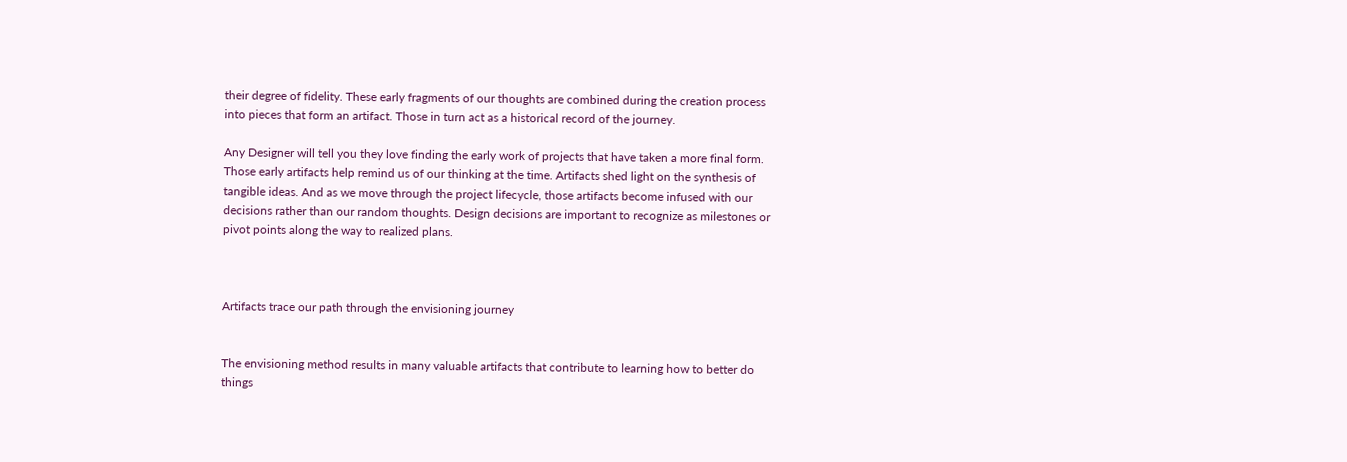their degree of fidelity. These early fragments of our thoughts are combined during the creation process into pieces that form an artifact. Those in turn act as a historical record of the journey.

Any Designer will tell you they love finding the early work of projects that have taken a more final form. Those early artifacts help remind us of our thinking at the time. Artifacts shed light on the synthesis of tangible ideas. And as we move through the project lifecycle, those artifacts become infused with our decisions rather than our random thoughts. Design decisions are important to recognize as milestones or pivot points along the way to realized plans.



Artifacts trace our path through the envisioning journey


The envisioning method results in many valuable artifacts that contribute to learning how to better do things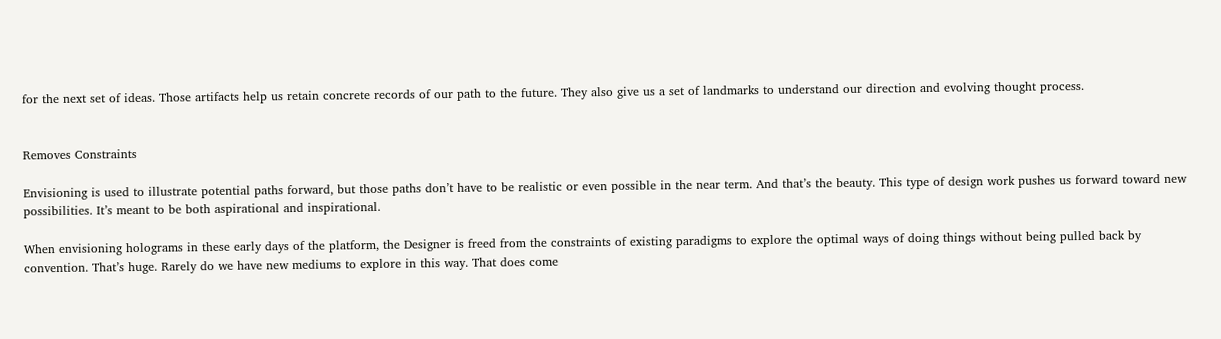for the next set of ideas. Those artifacts help us retain concrete records of our path to the future. They also give us a set of landmarks to understand our direction and evolving thought process.


Removes Constraints

Envisioning is used to illustrate potential paths forward, but those paths don’t have to be realistic or even possible in the near term. And that’s the beauty. This type of design work pushes us forward toward new possibilities. It’s meant to be both aspirational and inspirational.

When envisioning holograms in these early days of the platform, the Designer is freed from the constraints of existing paradigms to explore the optimal ways of doing things without being pulled back by convention. That’s huge. Rarely do we have new mediums to explore in this way. That does come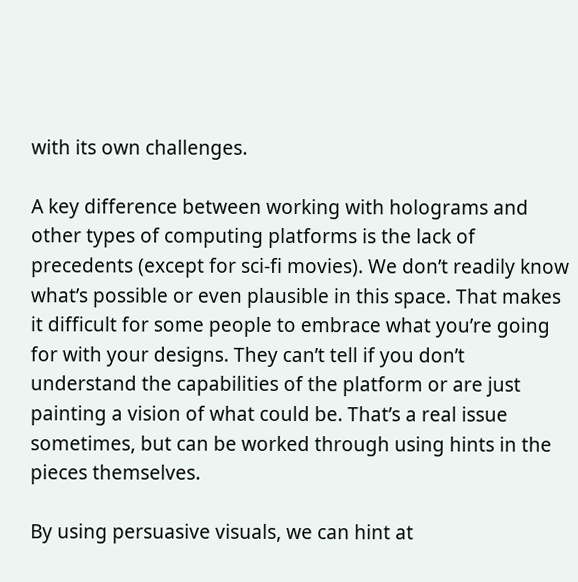with its own challenges.

A key difference between working with holograms and other types of computing platforms is the lack of precedents (except for sci-fi movies). We don’t readily know what’s possible or even plausible in this space. That makes it difficult for some people to embrace what you’re going for with your designs. They can’t tell if you don’t understand the capabilities of the platform or are just painting a vision of what could be. That’s a real issue sometimes, but can be worked through using hints in the pieces themselves.

By using persuasive visuals, we can hint at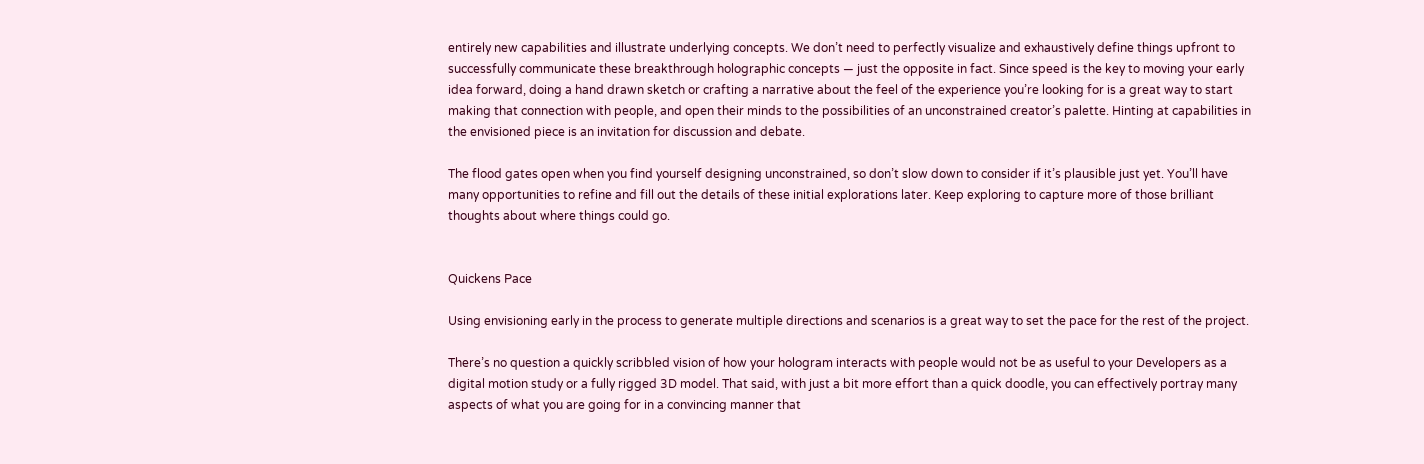entirely new capabilities and illustrate underlying concepts. We don’t need to perfectly visualize and exhaustively define things upfront to successfully communicate these breakthrough holographic concepts — just the opposite in fact. Since speed is the key to moving your early idea forward, doing a hand drawn sketch or crafting a narrative about the feel of the experience you’re looking for is a great way to start making that connection with people, and open their minds to the possibilities of an unconstrained creator’s palette. Hinting at capabilities in the envisioned piece is an invitation for discussion and debate.

The flood gates open when you find yourself designing unconstrained, so don’t slow down to consider if it’s plausible just yet. You’ll have many opportunities to refine and fill out the details of these initial explorations later. Keep exploring to capture more of those brilliant thoughts about where things could go.


Quickens Pace

Using envisioning early in the process to generate multiple directions and scenarios is a great way to set the pace for the rest of the project.

There’s no question a quickly scribbled vision of how your hologram interacts with people would not be as useful to your Developers as a digital motion study or a fully rigged 3D model. That said, with just a bit more effort than a quick doodle, you can effectively portray many aspects of what you are going for in a convincing manner that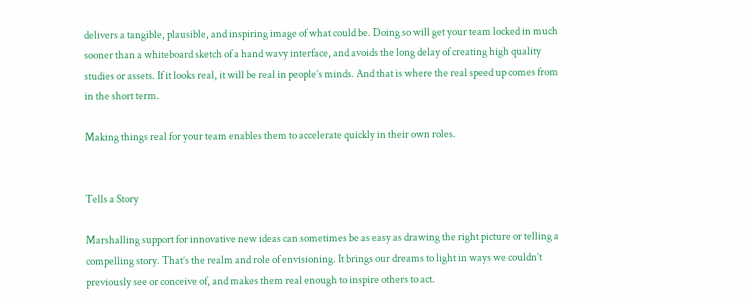delivers a tangible, plausible, and inspiring image of what could be. Doing so will get your team locked in much sooner than a whiteboard sketch of a hand wavy interface, and avoids the long delay of creating high quality studies or assets. If it looks real, it will be real in people’s minds. And that is where the real speed up comes from in the short term.

Making things real for your team enables them to accelerate quickly in their own roles.


Tells a Story

Marshalling support for innovative new ideas can sometimes be as easy as drawing the right picture or telling a compelling story. That’s the realm and role of envisioning. It brings our dreams to light in ways we couldn’t previously see or conceive of, and makes them real enough to inspire others to act.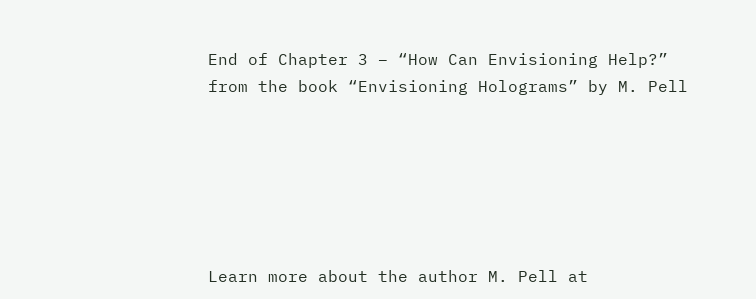End of Chapter 3 – “How Can Envisioning Help?”
from the book “Envisioning Holograms” by M. Pell






Learn more about the author M. Pell at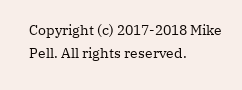Copyright (c) 2017-2018 Mike Pell. All rights reserved.